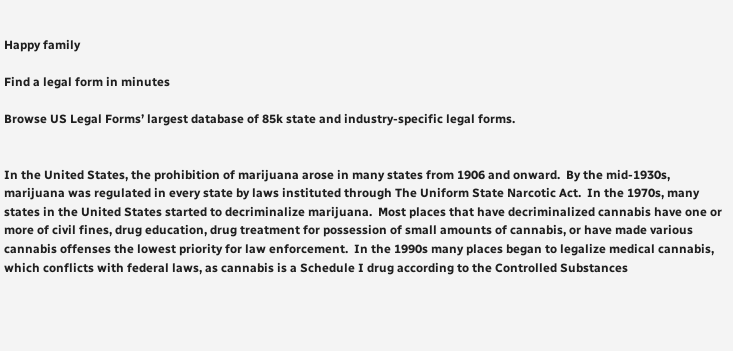Happy family

Find a legal form in minutes

Browse US Legal Forms’ largest database of 85k state and industry-specific legal forms.


In the United States, the prohibition of marijuana arose in many states from 1906 and onward.  By the mid-1930s, marijuana was regulated in every state by laws instituted through The Uniform State Narcotic Act.  In the 1970s, many states in the United States started to decriminalize marijuana.  Most places that have decriminalized cannabis have one or more of civil fines, drug education, drug treatment for possession of small amounts of cannabis, or have made various cannabis offenses the lowest priority for law enforcement.  In the 1990s many places began to legalize medical cannabis, which conflicts with federal laws, as cannabis is a Schedule I drug according to the Controlled Substances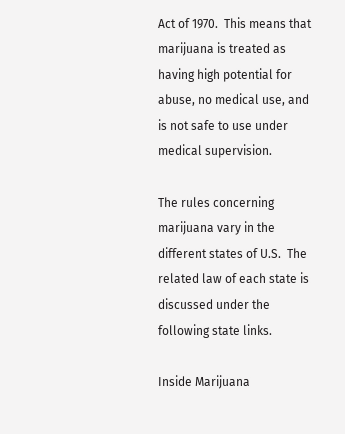Act of 1970.  This means that marijuana is treated as having high potential for abuse, no medical use, and is not safe to use under medical supervision.

The rules concerning marijuana vary in the different states of U.S.  The related law of each state is discussed under the following state links.

Inside Marijuana